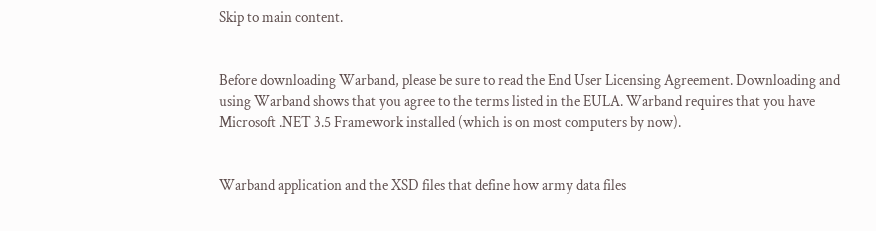Skip to main content.


Before downloading Warband, please be sure to read the End User Licensing Agreement. Downloading and using Warband shows that you agree to the terms listed in the EULA. Warband requires that you have Microsoft .NET 3.5 Framework installed (which is on most computers by now).


Warband application and the XSD files that define how army data files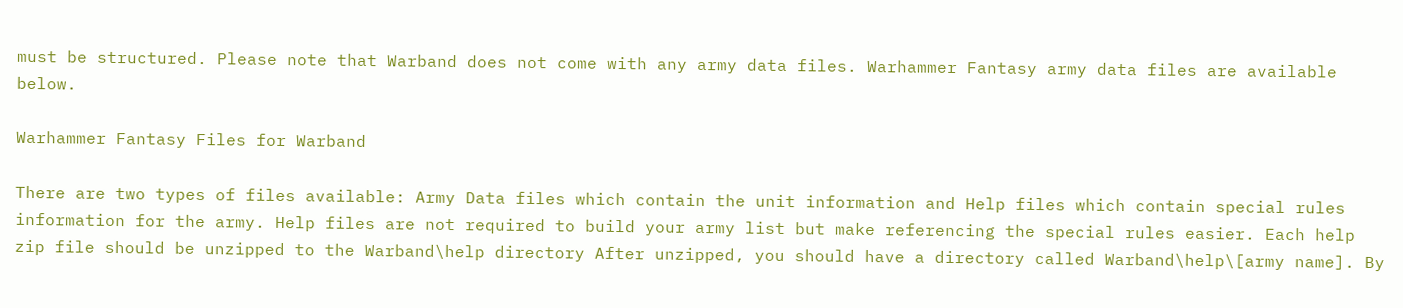must be structured. Please note that Warband does not come with any army data files. Warhammer Fantasy army data files are available below.

Warhammer Fantasy Files for Warband

There are two types of files available: Army Data files which contain the unit information and Help files which contain special rules information for the army. Help files are not required to build your army list but make referencing the special rules easier. Each help zip file should be unzipped to the Warband\help directory After unzipped, you should have a directory called Warband\help\[army name]. By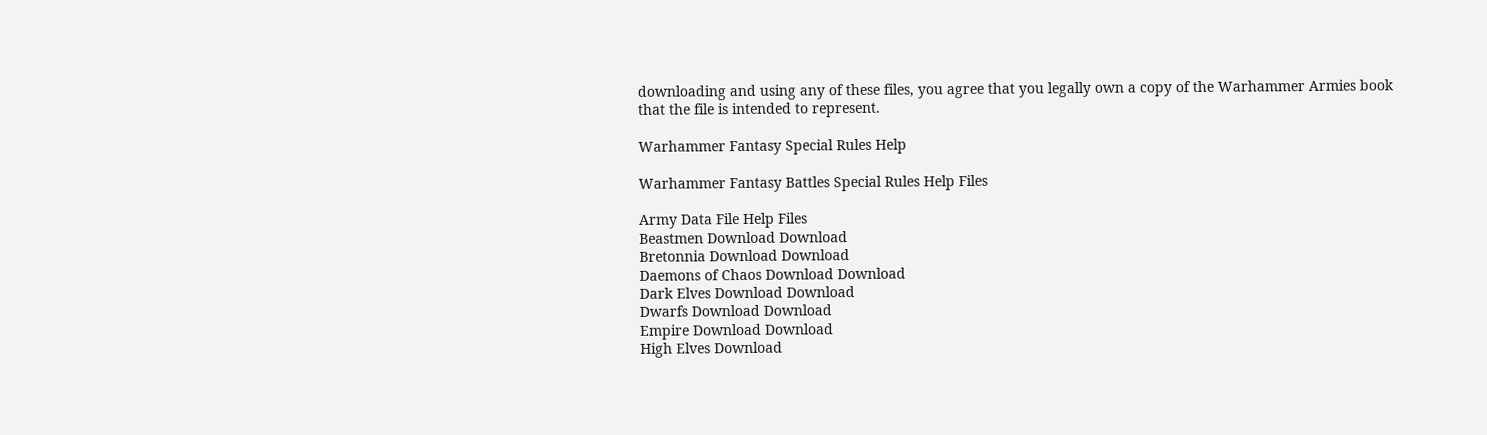downloading and using any of these files, you agree that you legally own a copy of the Warhammer Armies book that the file is intended to represent.

Warhammer Fantasy Special Rules Help

Warhammer Fantasy Battles Special Rules Help Files

Army Data File Help Files
Beastmen Download Download
Bretonnia Download Download
Daemons of Chaos Download Download
Dark Elves Download Download
Dwarfs Download Download
Empire Download Download
High Elves Download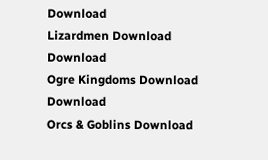Download
Lizardmen Download Download
Ogre Kingdoms Download Download
Orcs & Goblins Download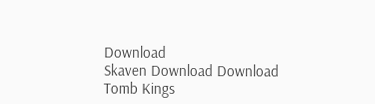Download
Skaven Download Download
Tomb Kings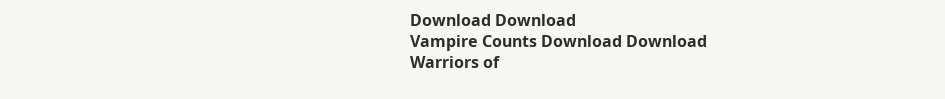Download Download
Vampire Counts Download Download
Warriors of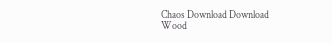Chaos Download Download
Wood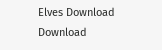Elves Download Download